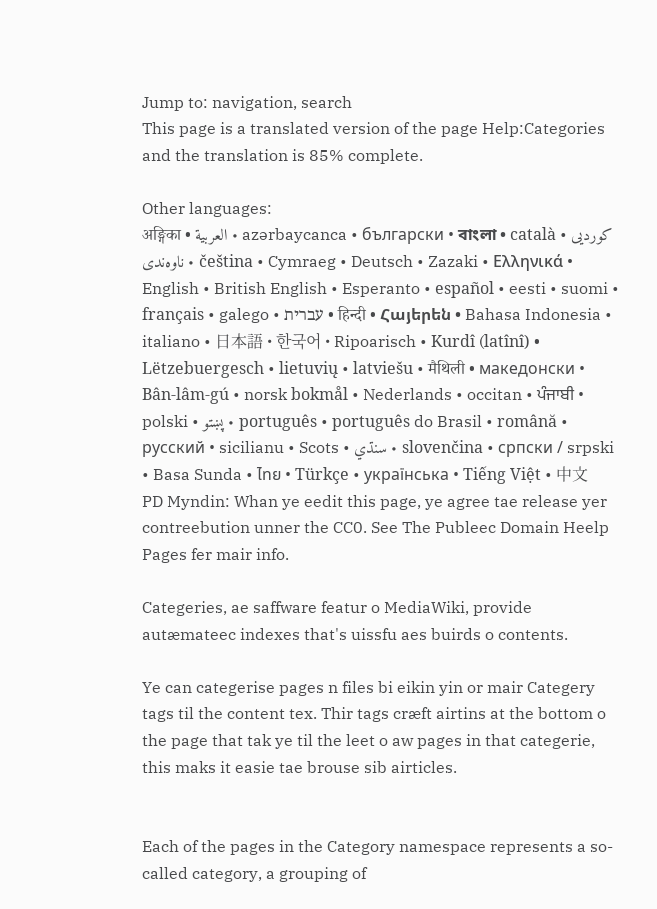Jump to: navigation, search
This page is a translated version of the page Help:Categories and the translation is 85% complete.

Other languages:
अङ्गिका • العربية • azərbaycanca • български • বাংলা • català • کوردیی ناوەندی • čeština • Cymraeg • Deutsch • Zazaki • Ελληνικά • English • British English • Esperanto • español • eesti • suomi • français • galego • עברית • हिन्दी • Հայերեն • Bahasa Indonesia • italiano • 日本語 • 한국어 • Ripoarisch • Kurdî (latînî) • Lëtzebuergesch • lietuvių • latviešu • मैथिली • македонски • Bân-lâm-gú • norsk bokmål • Nederlands • occitan • ਪੰਜਾਬੀ • polski • پښتو • português • português do Brasil • română • русский • sicilianu • Scots • سنڌي • slovenčina • српски / srpski • Basa Sunda • ไทย • Türkçe • українська • Tiếng Việt • 中文
PD Myndin: Whan ye eedit this page, ye agree tae release yer contreebution unner the CC0. See The Publeec Domain Heelp Pages fer mair info.

Categeries, ae saffware featur o MediaWiki, provide autæmateec indexes that's uissfu aes buirds o contents.

Ye can categerise pages n files bi eikin yin or mair Categery tags til the content tex. Thir tags cræft airtins at the bottom o the page that tak ye til the leet o aw pages in that categerie, this maks it easie tae brouse sib airticles.


Each of the pages in the Category namespace represents a so-called category, a grouping of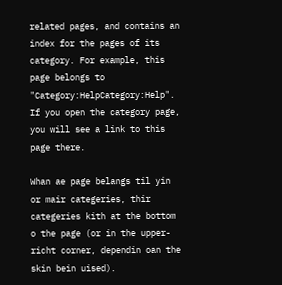related pages, and contains an index for the pages of its category. For example, this page belongs to "Category:HelpCategory:Help". If you open the category page, you will see a link to this page there.

Whan ae page belangs til yin or mair categeries, thir categeries kith at the bottom o the page (or in the upper-richt corner, dependin oan the skin bein uised).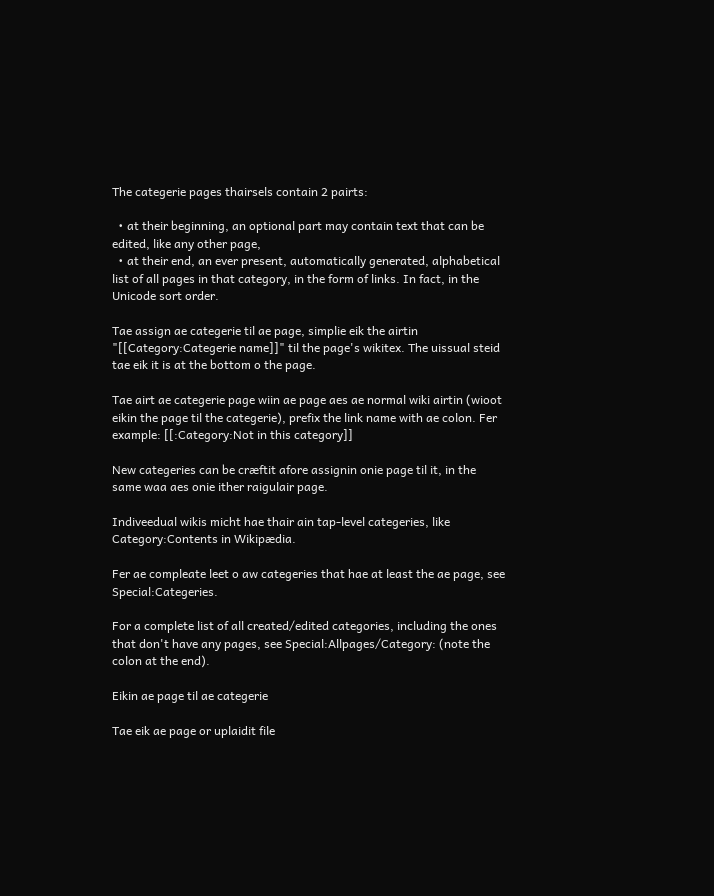The categerie pages thairsels contain 2 pairts:

  • at their beginning, an optional part may contain text that can be edited, like any other page,
  • at their end, an ever present, automatically generated, alphabetical list of all pages in that category, in the form of links. In fact, in the Unicode sort order.

Tae assign ae categerie til ae page, simplie eik the airtin "[[Category:Categerie name]]" til the page's wikitex. The uissual steid tae eik it is at the bottom o the page.

Tae airt ae categerie page wiin ae page aes ae normal wiki airtin (wioot eikin the page til the categerie), prefix the link name with ae colon. Fer example: [[:Category:Not in this category]]

New categeries can be cræftit afore assignin onie page til it, in the same waa aes onie ither raigulair page.

Indiveedual wikis micht hae thair ain tap-level categeries, like Category:Contents in Wikipædia.

Fer ae compleate leet o aw categeries that hae at least the ae page, see Special:Categeries.

For a complete list of all created/edited categories, including the ones that don't have any pages, see Special:Allpages/Category: (note the colon at the end).

Eikin ae page til ae categerie

Tae eik ae page or uplaidit file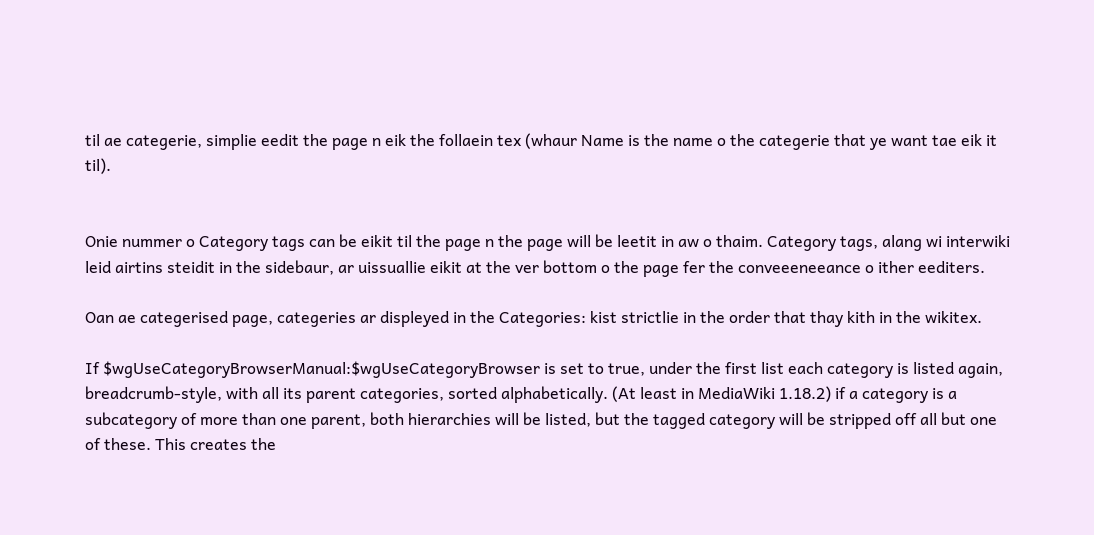til ae categerie, simplie eedit the page n eik the follaein tex (whaur Name is the name o the categerie that ye want tae eik it til).


Onie nummer o Category tags can be eikit til the page n the page will be leetit in aw o thaim. Category tags, alang wi interwiki leid airtins steidit in the sidebaur, ar uissuallie eikit at the ver bottom o the page fer the conveeeneeance o ither eediters.

Oan ae categerised page, categeries ar displeyed in the Categories: kist strictlie in the order that thay kith in the wikitex.

If $wgUseCategoryBrowserManual:$wgUseCategoryBrowser is set to true, under the first list each category is listed again, breadcrumb-style, with all its parent categories, sorted alphabetically. (At least in MediaWiki 1.18.2) if a category is a subcategory of more than one parent, both hierarchies will be listed, but the tagged category will be stripped off all but one of these. This creates the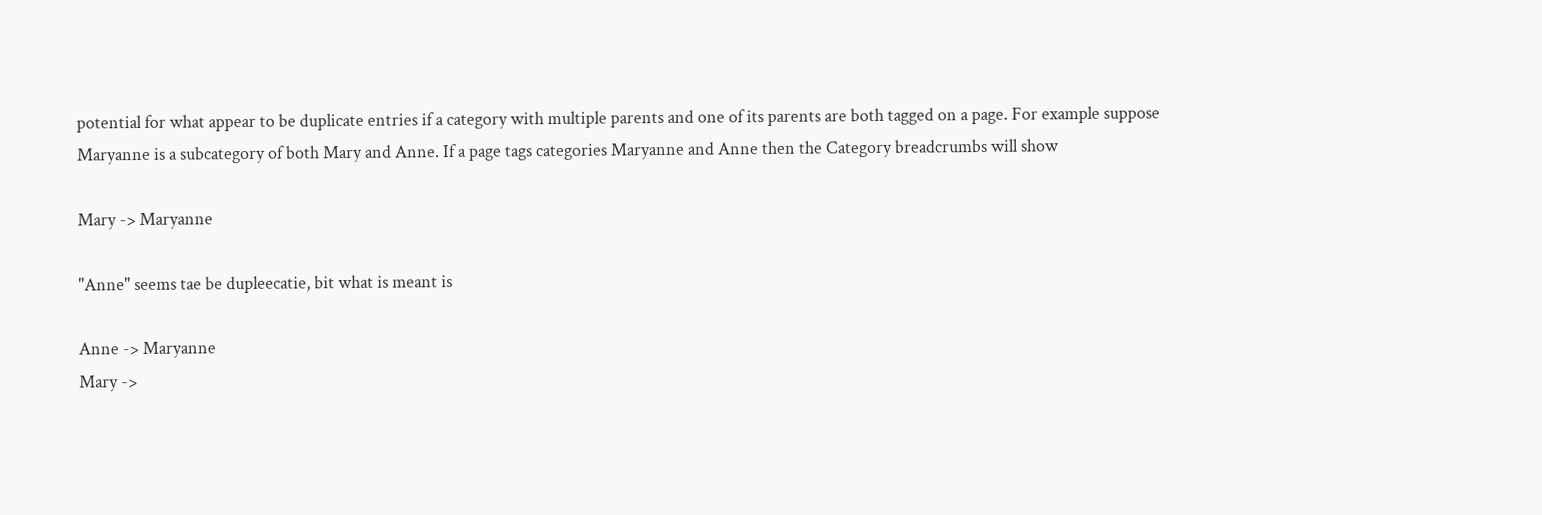potential for what appear to be duplicate entries if a category with multiple parents and one of its parents are both tagged on a page. For example suppose Maryanne is a subcategory of both Mary and Anne. If a page tags categories Maryanne and Anne then the Category breadcrumbs will show

Mary -> Maryanne

"Anne" seems tae be dupleecatie, bit what is meant is

Anne -> Maryanne
Mary ->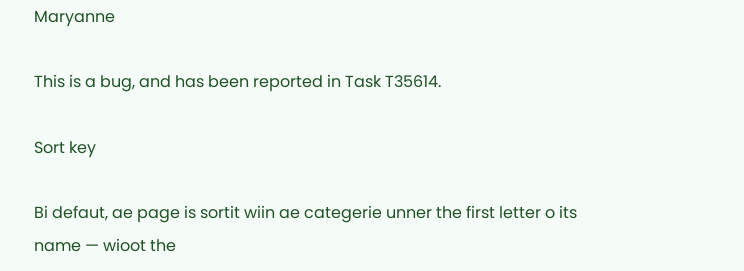Maryanne

This is a bug, and has been reported in Task T35614.

Sort key

Bi defaut, ae page is sortit wiin ae categerie unner the first letter o its name — wioot the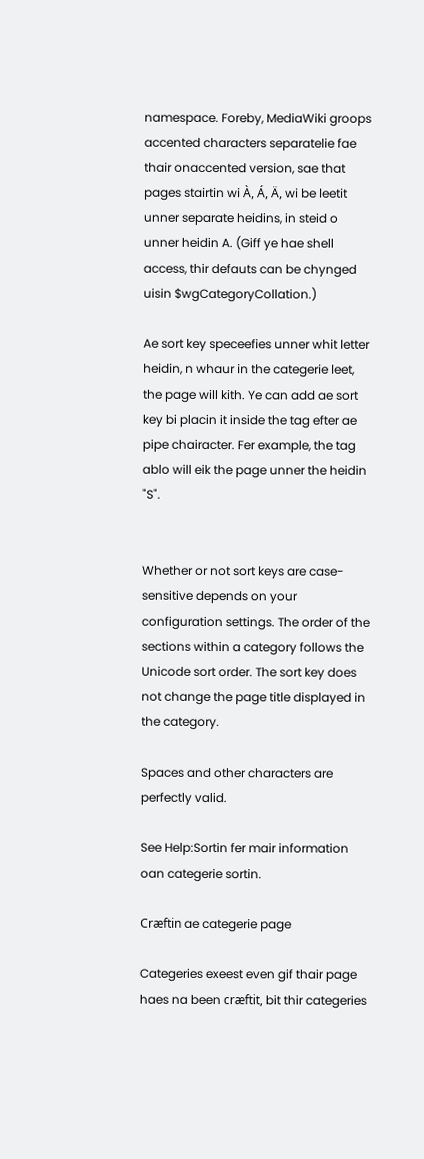namespace. Foreby, MediaWiki groops accented characters separatelie fae thair onaccented version, sae that pages stairtin wi À, Á, Ä, wi be leetit unner separate heidins, in steid o unner heidin A. (Giff ye hae shell access, thir defauts can be chynged uisin $wgCategoryCollation.)

Ae sort key speceefies unner whit letter heidin, n whaur in the categerie leet, the page will kith. Ye can add ae sort key bi placin it inside the tag efter ae pipe chairacter. Fer example, the tag ablo will eik the page unner the heidin "S".


Whether or not sort keys are case-sensitive depends on your configuration settings. The order of the sections within a category follows the Unicode sort order. The sort key does not change the page title displayed in the category.

Spaces and other characters are perfectly valid.

See Help:Sortin fer mair information oan categerie sortin.

Cræftin ae categerie page

Categeries exeest even gif thair page haes na been cræftit, bit thir categeries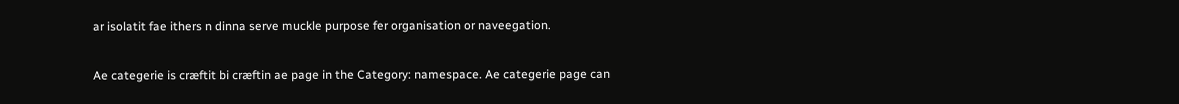ar isolatit fae ithers n dinna serve muckle purpose fer organisation or naveegation.

Ae categerie is cræftit bi cræftin ae page in the Category: namespace. Ae categerie page can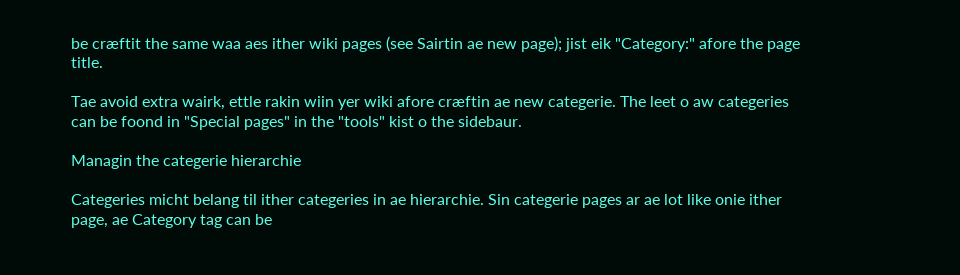be cræftit the same waa aes ither wiki pages (see Sairtin ae new page); jist eik "Category:" afore the page title.

Tae avoid extra wairk, ettle rakin wiin yer wiki afore cræftin ae new categerie. The leet o aw categeries can be foond in "Special pages" in the "tools" kist o the sidebaur.

Managin the categerie hierarchie

Categeries micht belang til ither categeries in ae hierarchie. Sin categerie pages ar ae lot like onie ither page, ae Category tag can be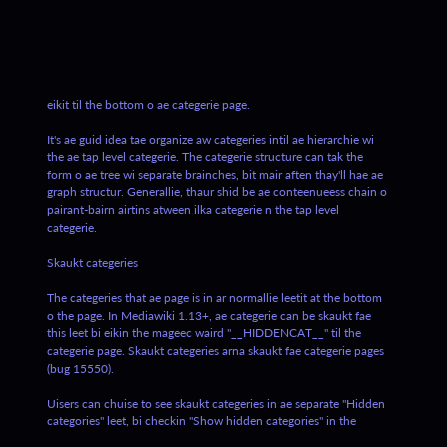eikit til the bottom o ae categerie page.

It's ae guid idea tae organize aw categeries intil ae hierarchie wi the ae tap level categerie. The categerie structure can tak the form o ae tree wi separate brainches, bit mair aften thay'll hae ae graph structur. Generallie, thaur shid be ae conteenueess chain o pairant-bairn airtins atween ilka categerie n the tap level categerie.

Skaukt categeries

The categeries that ae page is in ar normallie leetit at the bottom o the page. In Mediawiki 1.13+, ae categerie can be skaukt fae this leet bi eikin the mageec waird "__HIDDENCAT__" til the categerie page. Skaukt categeries arna skaukt fae categerie pages (bug 15550).

Uisers can chuise to see skaukt categeries in ae separate "Hidden categories" leet, bi checkin "Show hidden categories" in the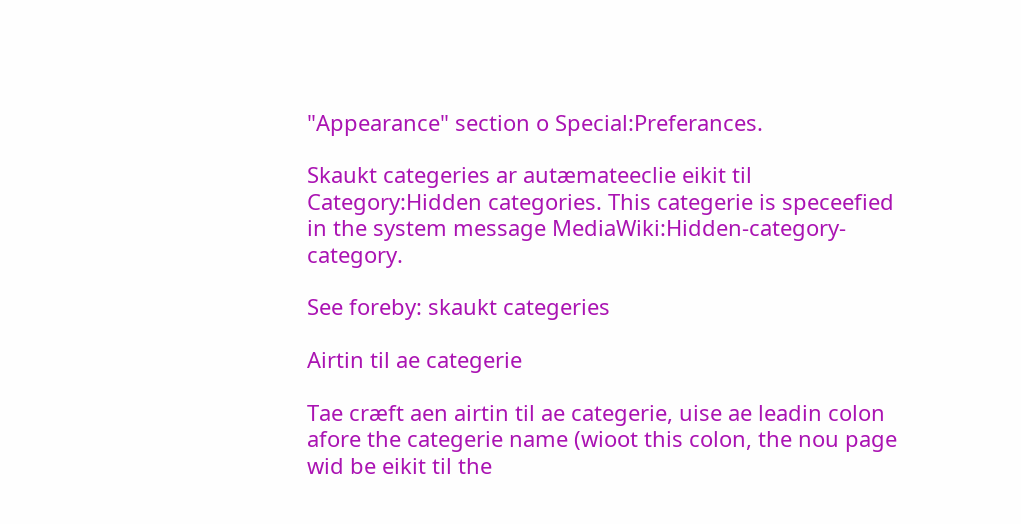"Appearance" section o Special:Preferances.

Skaukt categeries ar autæmateeclie eikit til Category:Hidden categories. This categerie is speceefied in the system message MediaWiki:Hidden-category-category.

See foreby: skaukt categeries

Airtin til ae categerie

Tae cræft aen airtin til ae categerie, uise ae leadin colon afore the categerie name (wioot this colon, the nou page wid be eikit til the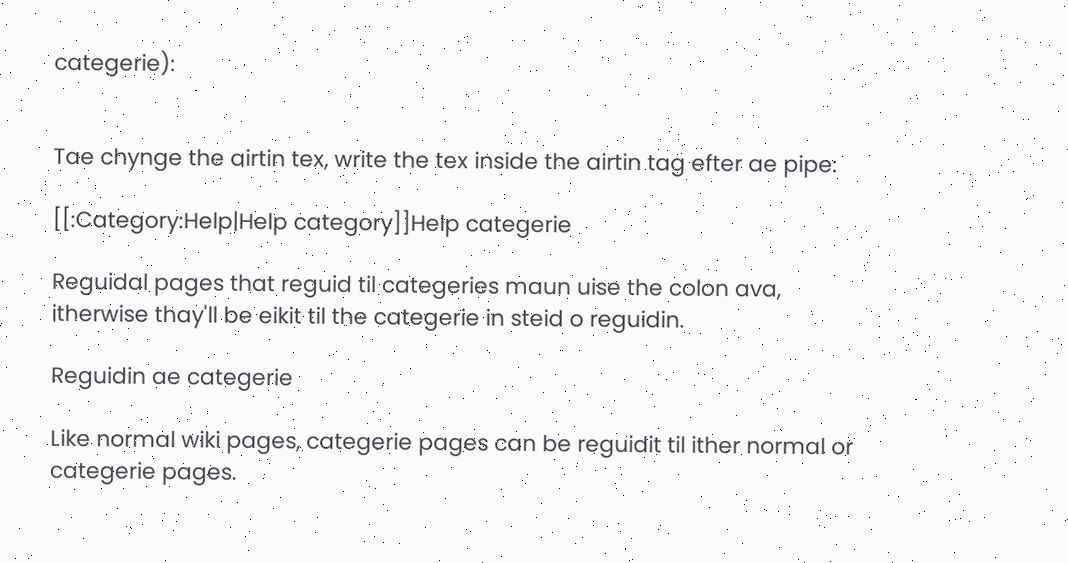categerie):


Tae chynge the airtin tex, write the tex inside the airtin tag efter ae pipe:

[[:Category:Help|Help category]]Help categerie

Reguidal pages that reguid til categeries maun uise the colon ava, itherwise thay'll be eikit til the categerie in steid o reguidin.

Reguidin ae categerie

Like normal wiki pages, categerie pages can be reguidit til ither normal or categerie pages.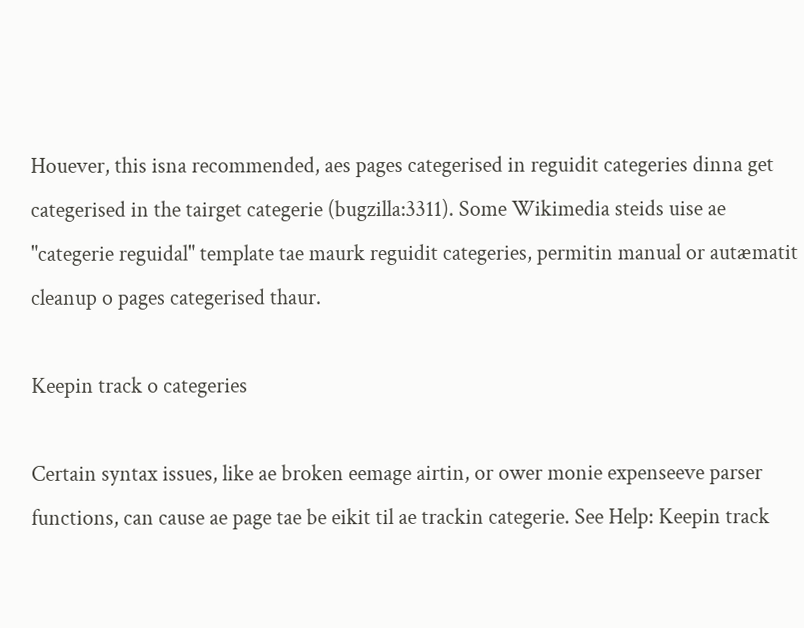Houever, this isna recommended, aes pages categerised in reguidit categeries dinna get categerised in the tairget categerie (bugzilla:3311). Some Wikimedia steids uise ae "categerie reguidal" template tae maurk reguidit categeries, permitin manual or autæmatit cleanup o pages categerised thaur.

Keepin track o categeries

Certain syntax issues, like ae broken eemage airtin, or ower monie expenseeve parser functions, can cause ae page tae be eikit til ae trackin categerie. See Help: Keepin track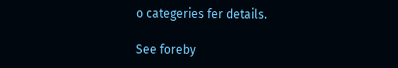o categeries fer details.

See foreby